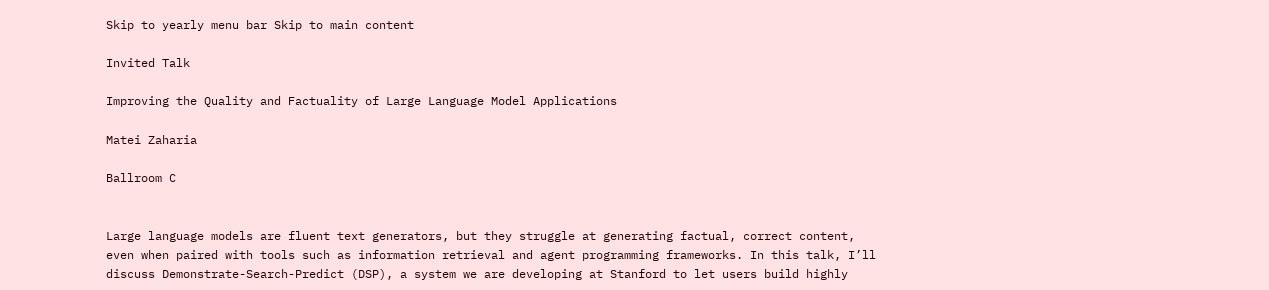Skip to yearly menu bar Skip to main content

Invited Talk

Improving the Quality and Factuality of Large Language Model Applications

Matei Zaharia

Ballroom C


Large language models are fluent text generators, but they struggle at generating factual, correct content, even when paired with tools such as information retrieval and agent programming frameworks. In this talk, I’ll discuss Demonstrate-Search-Predict (DSP), a system we are developing at Stanford to let users build highly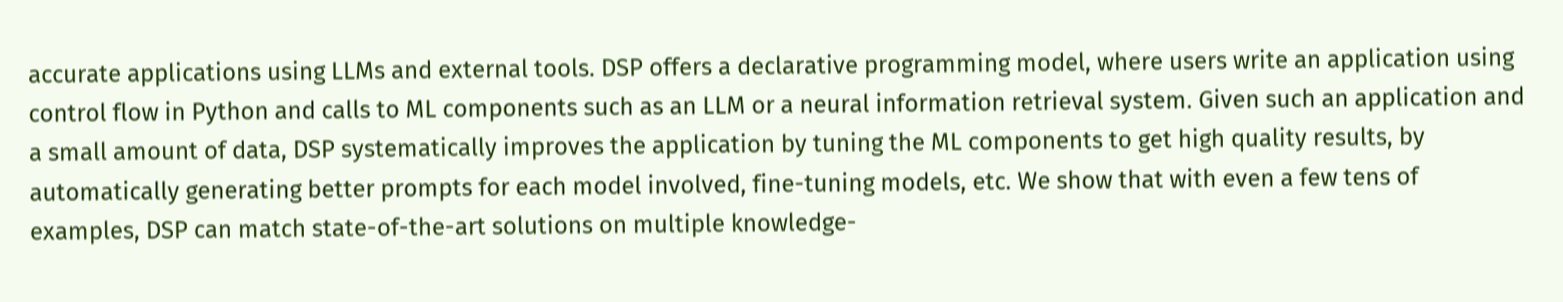accurate applications using LLMs and external tools. DSP offers a declarative programming model, where users write an application using control flow in Python and calls to ML components such as an LLM or a neural information retrieval system. Given such an application and a small amount of data, DSP systematically improves the application by tuning the ML components to get high quality results, by automatically generating better prompts for each model involved, fine-tuning models, etc. We show that with even a few tens of examples, DSP can match state-of-the-art solutions on multiple knowledge-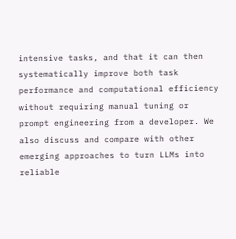intensive tasks, and that it can then systematically improve both task performance and computational efficiency without requiring manual tuning or prompt engineering from a developer. We also discuss and compare with other emerging approaches to turn LLMs into reliable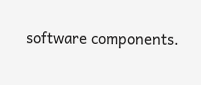software components.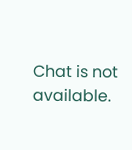Chat is not available.